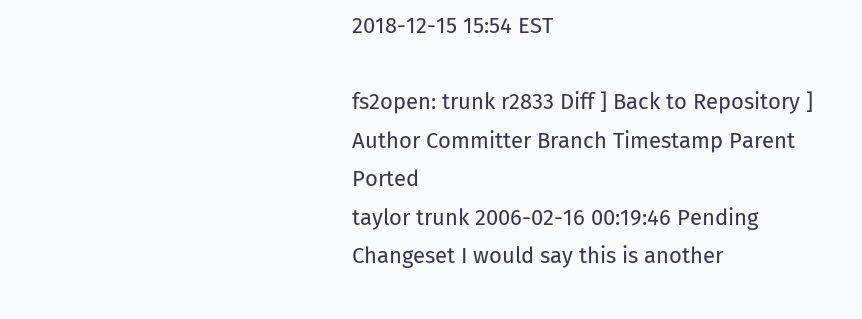2018-12-15 15:54 EST

fs2open: trunk r2833 Diff ] Back to Repository ]
Author Committer Branch Timestamp Parent Ported
taylor trunk 2006-02-16 00:19:46 Pending
Changeset I would say this is another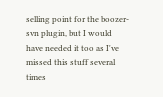selling point for the boozer-svn plugin, but I would have needed it too as I've missed this stuff several times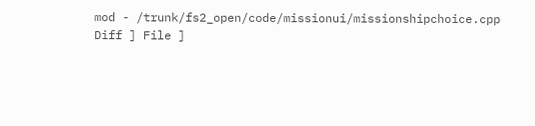mod - /trunk/fs2_open/code/missionui/missionshipchoice.cpp Diff ] File ]